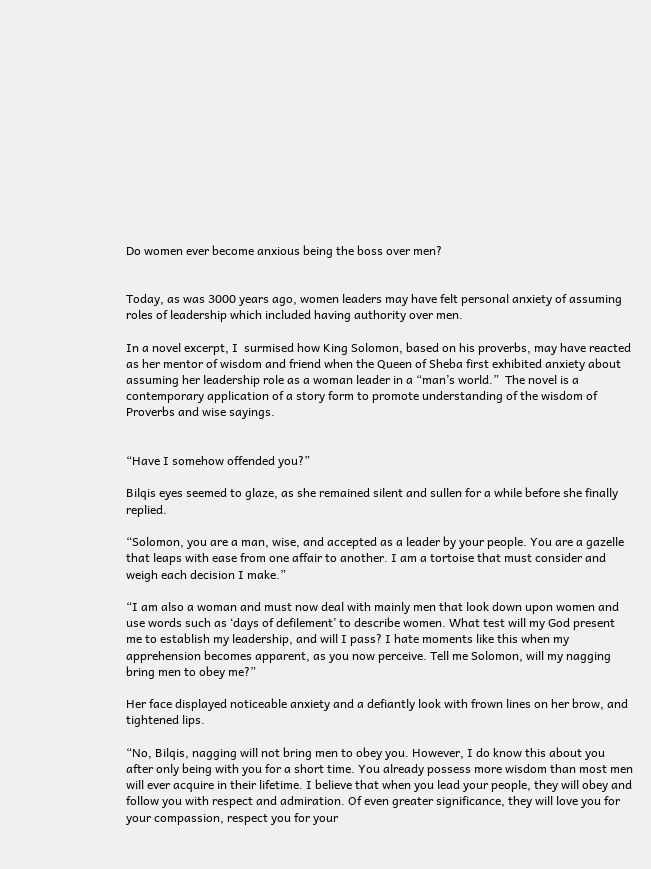Do women ever become anxious being the boss over men?


Today, as was 3000 years ago, women leaders may have felt personal anxiety of assuming roles of leadership which included having authority over men.

In a novel excerpt, I  surmised how King Solomon, based on his proverbs, may have reacted as her mentor of wisdom and friend when the Queen of Sheba first exhibited anxiety about assuming her leadership role as a woman leader in a “man’s world.”  The novel is a contemporary application of a story form to promote understanding of the wisdom of Proverbs and wise sayings.


“Have I somehow offended you?”

Bilqis eyes seemed to glaze, as she remained silent and sullen for a while before she finally replied.

“Solomon, you are a man, wise, and accepted as a leader by your people. You are a gazelle that leaps with ease from one affair to another. I am a tortoise that must consider and weigh each decision I make.”

“I am also a woman and must now deal with mainly men that look down upon women and use words such as ‘days of defilement’ to describe women. What test will my God present me to establish my leadership, and will I pass? I hate moments like this when my apprehension becomes apparent, as you now perceive. Tell me Solomon, will my nagging bring men to obey me?”

Her face displayed noticeable anxiety and a defiantly look with frown lines on her brow, and tightened lips.

“No, Bilqis, nagging will not bring men to obey you. However, I do know this about you after only being with you for a short time. You already possess more wisdom than most men will ever acquire in their lifetime. I believe that when you lead your people, they will obey and follow you with respect and admiration. Of even greater significance, they will love you for your compassion, respect you for your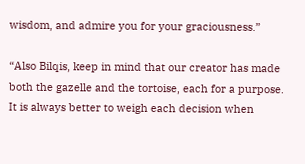wisdom, and admire you for your graciousness.”

“Also Bilqis, keep in mind that our creator has made both the gazelle and the tortoise, each for a purpose. It is always better to weigh each decision when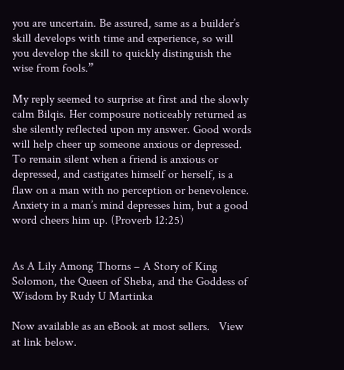you are uncertain. Be assured, same as a builder’s skill develops with time and experience, so will you develop the skill to quickly distinguish the wise from fools.”

My reply seemed to surprise at first and the slowly calm Bilqis. Her composure noticeably returned as she silently reflected upon my answer. Good words will help cheer up someone anxious or depressed. To remain silent when a friend is anxious or depressed, and castigates himself or herself, is a flaw on a man with no perception or benevolence. Anxiety in a man’s mind depresses him, but a good word cheers him up. (Proverb 12:25)


As A Lily Among Thorns – A Story of King Solomon, the Queen of Sheba, and the Goddess of Wisdom by Rudy U Martinka

Now available as an eBook at most sellers.   View at link below.